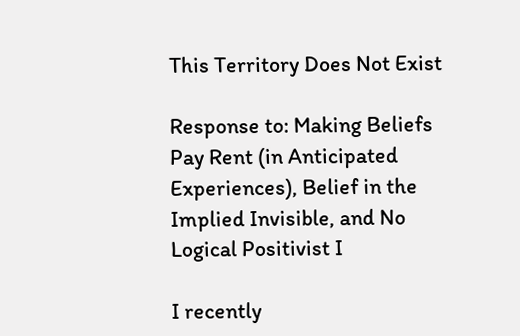This Territory Does Not Exist

Response to: Making Beliefs Pay Rent (in Anticipated Experiences), Belief in the Implied Invisible, and No Logical Positivist I

I recently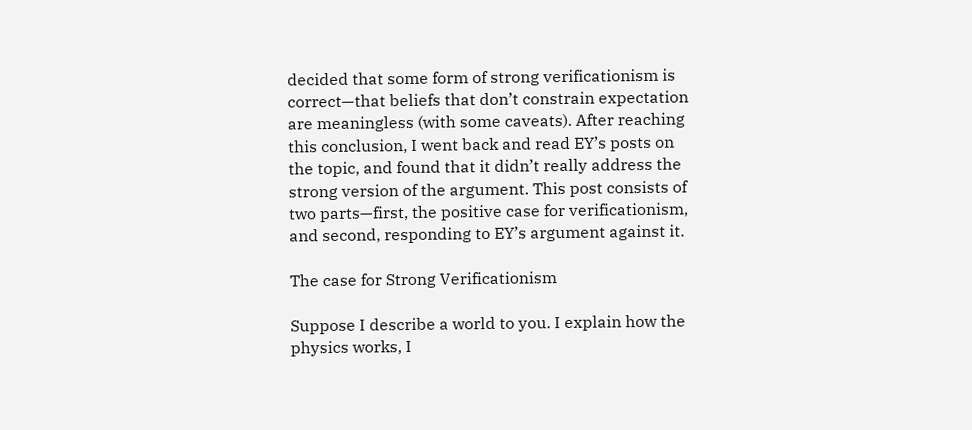decided that some form of strong verificationism is correct—that beliefs that don’t constrain expectation are meaningless (with some caveats). After reaching this conclusion, I went back and read EY’s posts on the topic, and found that it didn’t really address the strong version of the argument. This post consists of two parts—first, the positive case for verificationism, and second, responding to EY’s argument against it.

The case for Strong Verificationism

Suppose I describe a world to you. I explain how the physics works, I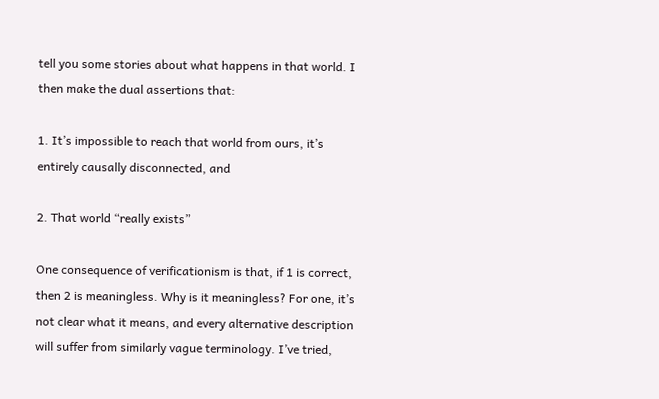tell you some stories about what happens in that world. I then make the dual assertions that:

1. It’s impossible to reach that world from ours, it’s entirely causally disconnected, and

2. That world “really exists”

One consequence of verificationism is that, if 1 is correct, then 2 is meaningless. Why is it meaningless? For one, it’s not clear what it means, and every alternative description will suffer from similarly vague terminology. I’ve tried,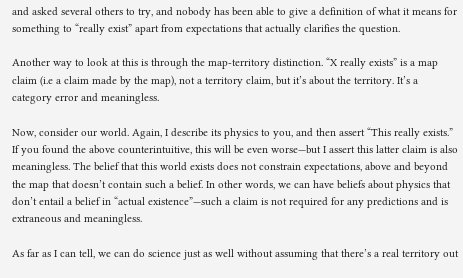and asked several others to try, and nobody has been able to give a definition of what it means for something to “really exist” apart from expectations that actually clarifies the question.

Another way to look at this is through the map-territory distinction. “X really exists” is a map claim (i.e a claim made by the map), not a territory claim, but it’s about the territory. It’s a category error and meaningless.

Now, consider our world. Again, I describe its physics to you, and then assert “This really exists.” If you found the above counterintuitive, this will be even worse—but I assert this latter claim is also meaningless. The belief that this world exists does not constrain expectations, above and beyond the map that doesn’t contain such a belief. In other words, we can have beliefs about physics that don’t entail a belief in “actual existence”—such a claim is not required for any predictions and is extraneous and meaningless.

As far as I can tell, we can do science just as well without assuming that there’s a real territory out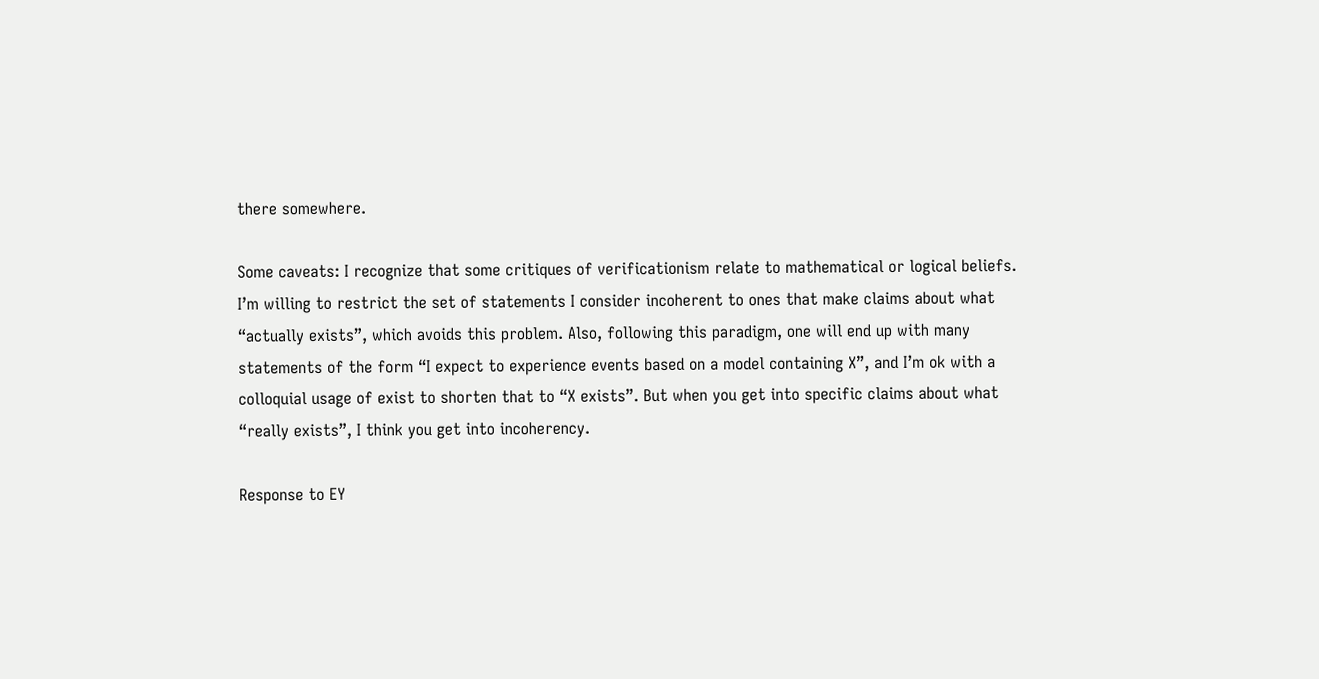there somewhere.

Some caveats: I recognize that some critiques of verificationism relate to mathematical or logical beliefs. I’m willing to restrict the set of statements I consider incoherent to ones that make claims about what “actually exists”, which avoids this problem. Also, following this paradigm, one will end up with many statements of the form “I expect to experience events based on a model containing X”, and I’m ok with a colloquial usage of exist to shorten that to “X exists”. But when you get into specific claims about what “really exists”, I think you get into incoherency.

Response to EY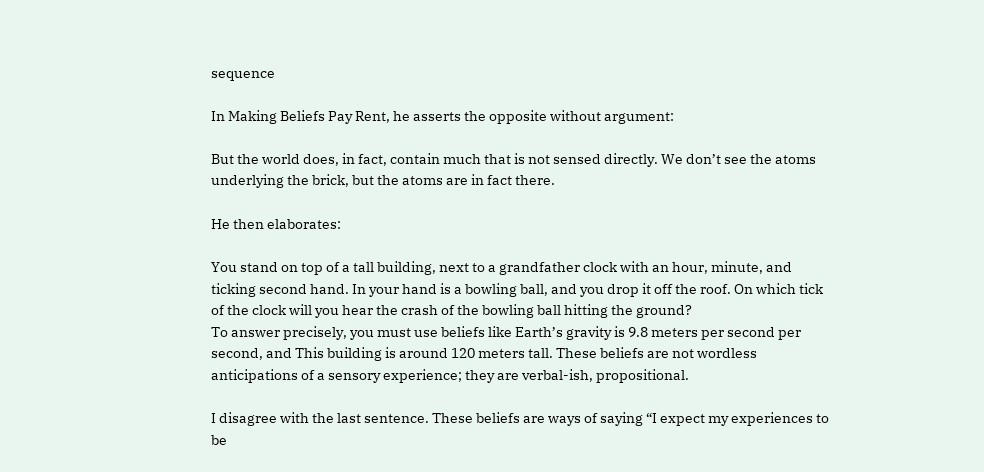sequence

In Making Beliefs Pay Rent, he asserts the opposite without argument:

But the world does, in fact, contain much that is not sensed directly. We don’t see the atoms underlying the brick, but the atoms are in fact there.

He then elaborates:

You stand on top of a tall building, next to a grandfather clock with an hour, minute, and ticking second hand. In your hand is a bowling ball, and you drop it off the roof. On which tick of the clock will you hear the crash of the bowling ball hitting the ground?
To answer precisely, you must use beliefs like Earth’s gravity is 9.8 meters per second per second, and This building is around 120 meters tall. These beliefs are not wordless anticipations of a sensory experience; they are verbal-ish, propositional.

I disagree with the last sentence. These beliefs are ways of saying “I expect my experiences to be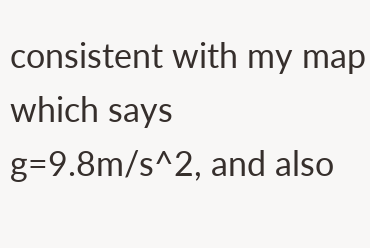consistent with my map which says g=9.8m/s^2, and also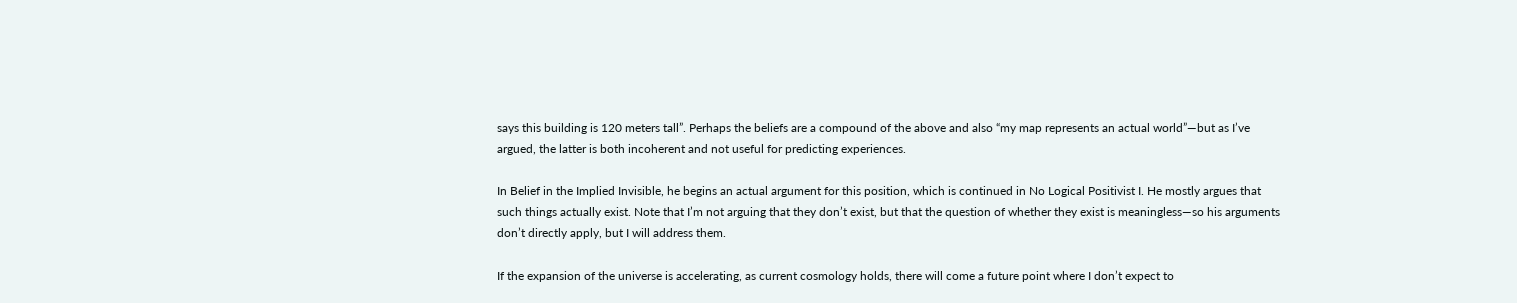says this building is 120 meters tall”. Perhaps the beliefs are a compound of the above and also “my map represents an actual world”—but as I’ve argued, the latter is both incoherent and not useful for predicting experiences.

In Belief in the Implied Invisible, he begins an actual argument for this position, which is continued in No Logical Positivist I. He mostly argues that such things actually exist. Note that I’m not arguing that they don’t exist, but that the question of whether they exist is meaningless—so his arguments don’t directly apply, but I will address them.

If the expansion of the universe is accelerating, as current cosmology holds, there will come a future point where I don’t expect to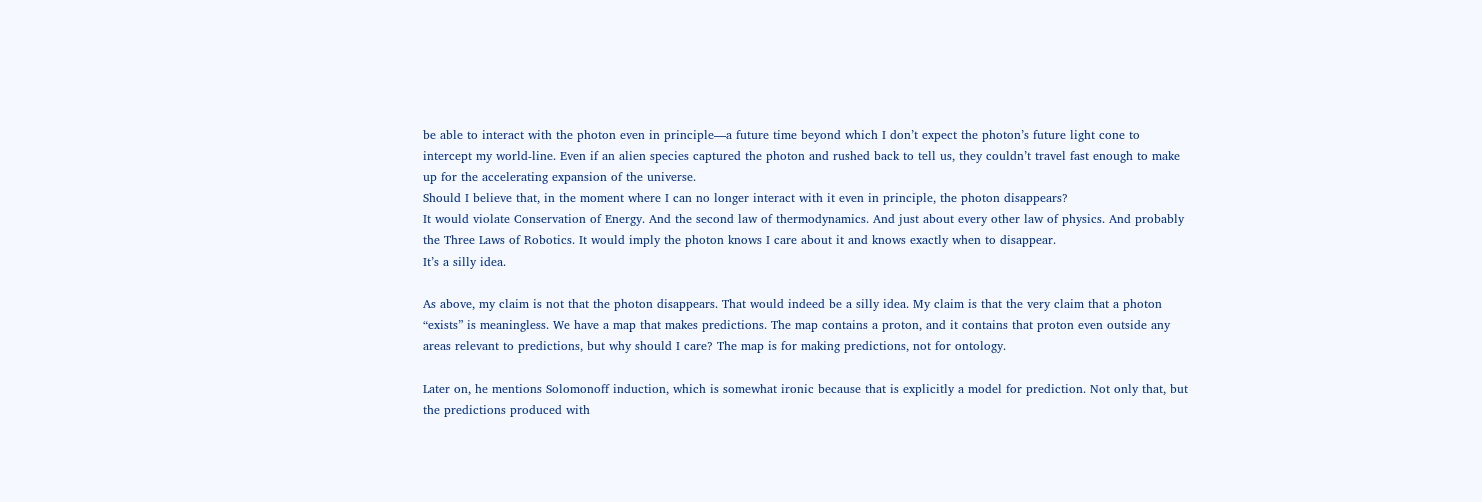be able to interact with the photon even in principle—a future time beyond which I don’t expect the photon’s future light cone to intercept my world-line. Even if an alien species captured the photon and rushed back to tell us, they couldn’t travel fast enough to make up for the accelerating expansion of the universe.
Should I believe that, in the moment where I can no longer interact with it even in principle, the photon disappears?
It would violate Conservation of Energy. And the second law of thermodynamics. And just about every other law of physics. And probably the Three Laws of Robotics. It would imply the photon knows I care about it and knows exactly when to disappear.
It’s a silly idea.

As above, my claim is not that the photon disappears. That would indeed be a silly idea. My claim is that the very claim that a photon “exists” is meaningless. We have a map that makes predictions. The map contains a proton, and it contains that proton even outside any areas relevant to predictions, but why should I care? The map is for making predictions, not for ontology.

Later on, he mentions Solomonoff induction, which is somewhat ironic because that is explicitly a model for prediction. Not only that, but the predictions produced with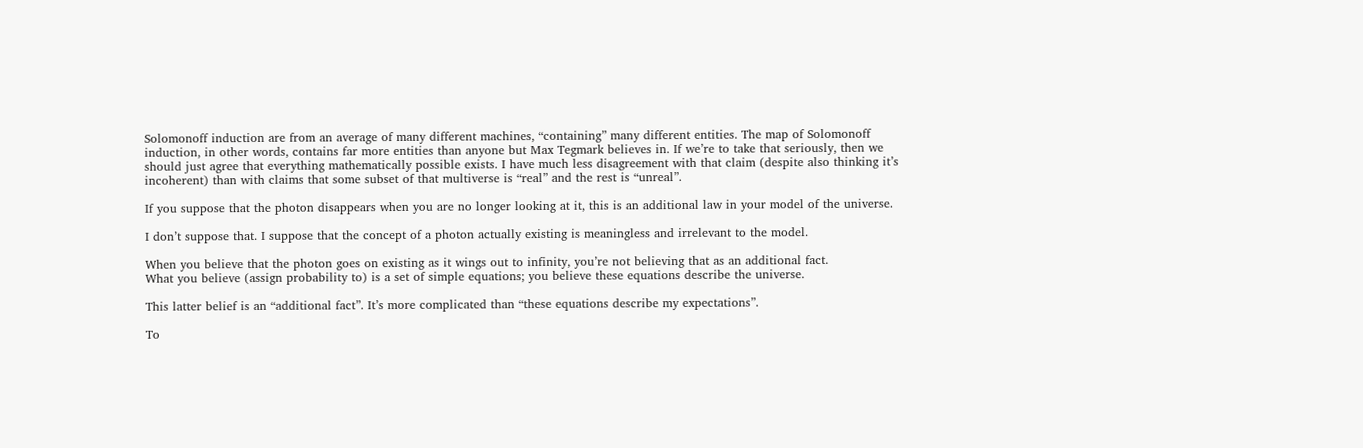Solomonoff induction are from an average of many different machines, “containing” many different entities. The map of Solomonoff induction, in other words, contains far more entities than anyone but Max Tegmark believes in. If we’re to take that seriously, then we should just agree that everything mathematically possible exists. I have much less disagreement with that claim (despite also thinking it’s incoherent) than with claims that some subset of that multiverse is “real” and the rest is “unreal”.

If you suppose that the photon disappears when you are no longer looking at it, this is an additional law in your model of the universe.

I don’t suppose that. I suppose that the concept of a photon actually existing is meaningless and irrelevant to the model.

When you believe that the photon goes on existing as it wings out to infinity, you’re not believing that as an additional fact.
What you believe (assign probability to) is a set of simple equations; you believe these equations describe the universe.

This latter belief is an “additional fact”. It’s more complicated than “these equations describe my expectations”.

To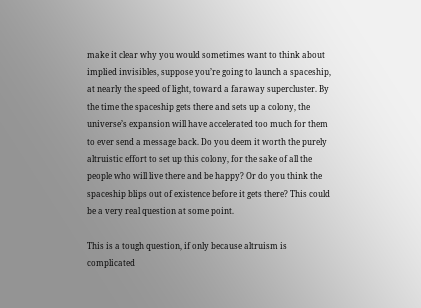make it clear why you would sometimes want to think about implied invisibles, suppose you’re going to launch a spaceship, at nearly the speed of light, toward a faraway supercluster. By the time the spaceship gets there and sets up a colony, the universe’s expansion will have accelerated too much for them to ever send a message back. Do you deem it worth the purely altruistic effort to set up this colony, for the sake of all the people who will live there and be happy? Or do you think the spaceship blips out of existence before it gets there? This could be a very real question at some point.

This is a tough question, if only because altruism is complicated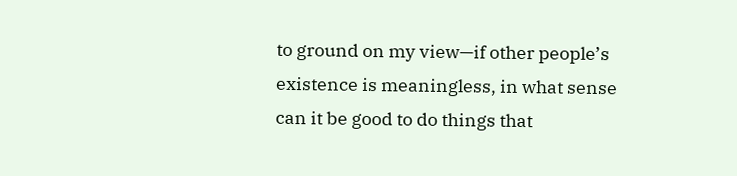to ground on my view—if other people’s existence is meaningless, in what sense can it be good to do things that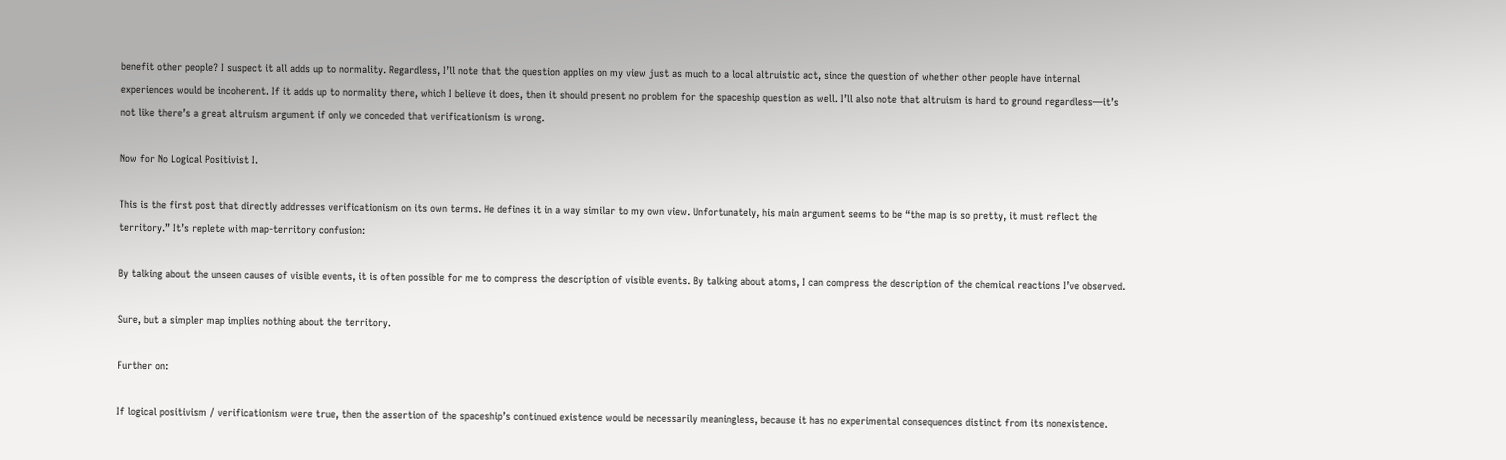benefit other people? I suspect it all adds up to normality. Regardless, I’ll note that the question applies on my view just as much to a local altruistic act, since the question of whether other people have internal experiences would be incoherent. If it adds up to normality there, which I believe it does, then it should present no problem for the spaceship question as well. I’ll also note that altruism is hard to ground regardless—it’s not like there’s a great altruism argument if only we conceded that verificationism is wrong.

Now for No Logical Positivist I.

This is the first post that directly addresses verificationism on its own terms. He defines it in a way similar to my own view. Unfortunately, his main argument seems to be “the map is so pretty, it must reflect the territory.” It’s replete with map-territory confusion:

By talking about the unseen causes of visible events, it is often possible for me to compress the description of visible events. By talking about atoms, I can compress the description of the chemical reactions I’ve observed.

Sure, but a simpler map implies nothing about the territory.

Further on:

If logical positivism / verificationism were true, then the assertion of the spaceship’s continued existence would be necessarily meaningless, because it has no experimental consequences distinct from its nonexistence.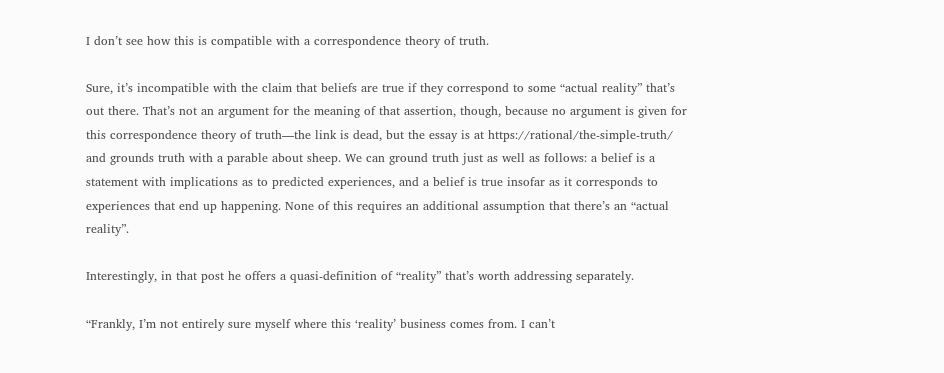I don’t see how this is compatible with a correspondence theory of truth.

Sure, it’s incompatible with the claim that beliefs are true if they correspond to some “actual reality” that’s out there. That’s not an argument for the meaning of that assertion, though, because no argument is given for this correspondence theory of truth—the link is dead, but the essay is at https://rational/the-simple-truth/ and grounds truth with a parable about sheep. We can ground truth just as well as follows: a belief is a statement with implications as to predicted experiences, and a belief is true insofar as it corresponds to experiences that end up happening. None of this requires an additional assumption that there’s an “actual reality”.

Interestingly, in that post he offers a quasi-definition of “reality” that’s worth addressing separately.

“Frankly, I’m not entirely sure myself where this ‘reality’ business comes from. I can’t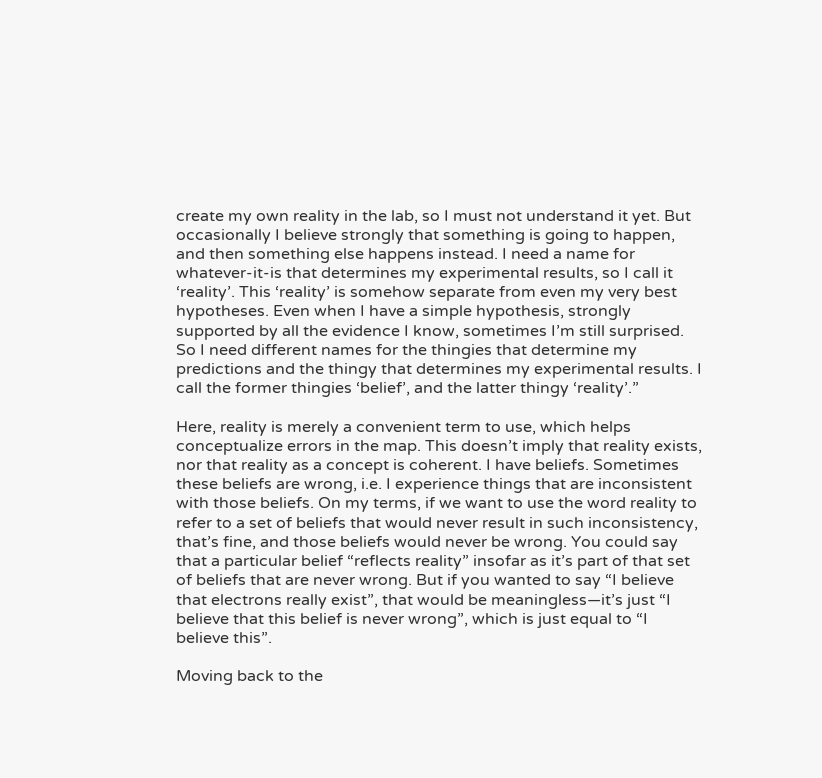create my own reality in the lab, so I must not understand it yet. But occasionally I believe strongly that something is going to happen, and then something else happens instead. I need a name for whatever-it-is that determines my experimental results, so I call it ‘reality’. This ‘reality’ is somehow separate from even my very best hypotheses. Even when I have a simple hypothesis, strongly supported by all the evidence I know, sometimes I’m still surprised. So I need different names for the thingies that determine my predictions and the thingy that determines my experimental results. I call the former thingies ‘belief’, and the latter thingy ‘reality’.”

Here, reality is merely a convenient term to use, which helps conceptualize errors in the map. This doesn’t imply that reality exists, nor that reality as a concept is coherent. I have beliefs. Sometimes these beliefs are wrong, i.e. I experience things that are inconsistent with those beliefs. On my terms, if we want to use the word reality to refer to a set of beliefs that would never result in such inconsistency, that’s fine, and those beliefs would never be wrong. You could say that a particular belief “reflects reality” insofar as it’s part of that set of beliefs that are never wrong. But if you wanted to say “I believe that electrons really exist”, that would be meaningless—it’s just “I believe that this belief is never wrong”, which is just equal to “I believe this”.

Moving back to the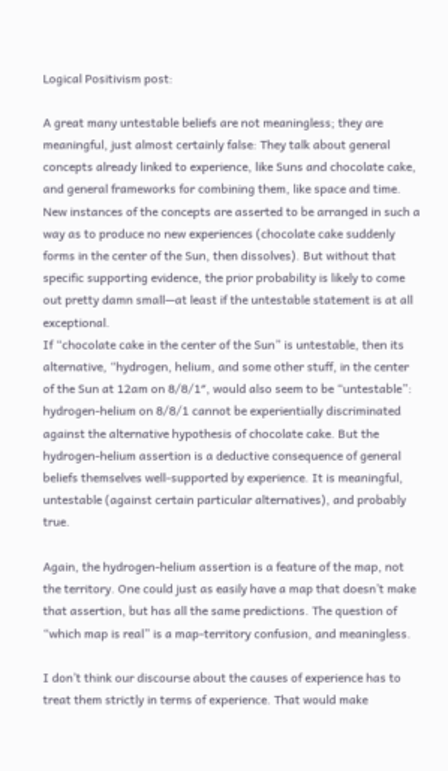Logical Positivism post:

A great many untestable beliefs are not meaningless; they are meaningful, just almost certainly false: They talk about general concepts already linked to experience, like Suns and chocolate cake, and general frameworks for combining them, like space and time. New instances of the concepts are asserted to be arranged in such a way as to produce no new experiences (chocolate cake suddenly forms in the center of the Sun, then dissolves). But without that specific supporting evidence, the prior probability is likely to come out pretty damn small—at least if the untestable statement is at all exceptional.
If “chocolate cake in the center of the Sun” is untestable, then its alternative, “hydrogen, helium, and some other stuff, in the center of the Sun at 12am on 8/8/1″, would also seem to be “untestable”: hydrogen-helium on 8/8/1 cannot be experientially discriminated against the alternative hypothesis of chocolate cake. But the hydrogen-helium assertion is a deductive consequence of general beliefs themselves well-supported by experience. It is meaningful, untestable (against certain particular alternatives), and probably true.

Again, the hydrogen-helium assertion is a feature of the map, not the territory. One could just as easily have a map that doesn’t make that assertion, but has all the same predictions. The question of “which map is real” is a map-territory confusion, and meaningless.

I don’t think our discourse about the causes of experience has to treat them strictly in terms of experience. That would make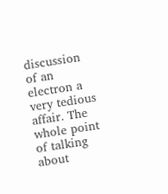discussion of an electron a very tedious affair. The whole point of talking about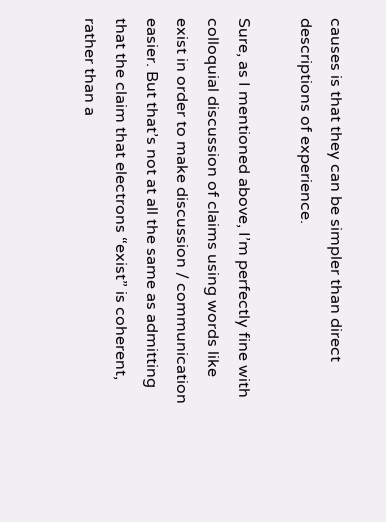causes is that they can be simpler than direct descriptions of experience.

Sure, as I mentioned above, I’m perfectly fine with colloquial discussion of claims using words like exist in order to make discussion / communication easier. But that’s not at all the same as admitting that the claim that electrons “exist” is coherent, rather than a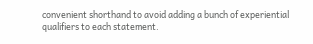convenient shorthand to avoid adding a bunch of experiential qualifiers to each statement.